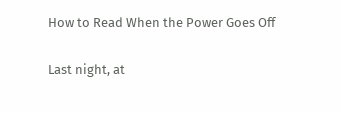How to Read When the Power Goes Off

Last night, at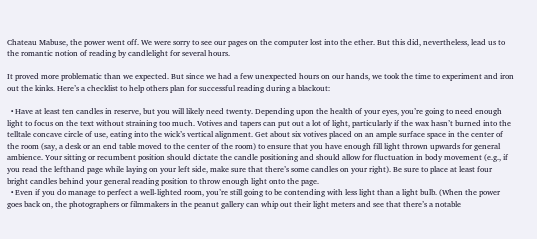Chateau Mabuse, the power went off. We were sorry to see our pages on the computer lost into the ether. But this did, nevertheless, lead us to the romantic notion of reading by candlelight for several hours.

It proved more problematic than we expected. But since we had a few unexpected hours on our hands, we took the time to experiment and iron out the kinks. Here’s a checklist to help others plan for successful reading during a blackout:

  • Have at least ten candles in reserve, but you will likely need twenty. Depending upon the health of your eyes, you’re going to need enough light to focus on the text without straining too much. Votives and tapers can put out a lot of light, particularly if the wax hasn’t burned into the telltale concave circle of use, eating into the wick’s vertical alignment. Get about six votives placed on an ample surface space in the center of the room (say, a desk or an end table moved to the center of the room) to ensure that you have enough fill light thrown upwards for general ambience. Your sitting or recumbent position should dictate the candle positioning and should allow for fluctuation in body movement (e.g., if you read the lefthand page while laying on your left side, make sure that there’s some candles on your right). Be sure to place at least four bright candles behind your general reading position to throw enough light onto the page.
  • Even if you do manage to perfect a well-lighted room, you’re still going to be contending with less light than a light bulb. (When the power goes back on, the photographers or filmmakers in the peanut gallery can whip out their light meters and see that there’s a notable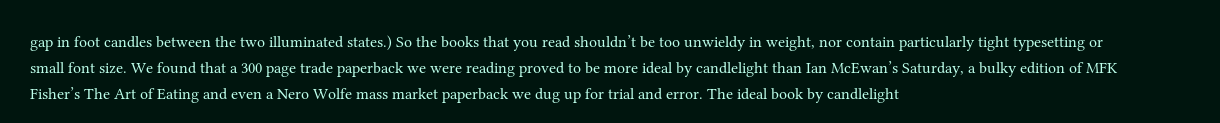gap in foot candles between the two illuminated states.) So the books that you read shouldn’t be too unwieldy in weight, nor contain particularly tight typesetting or small font size. We found that a 300 page trade paperback we were reading proved to be more ideal by candlelight than Ian McEwan’s Saturday, a bulky edition of MFK Fisher’s The Art of Eating and even a Nero Wolfe mass market paperback we dug up for trial and error. The ideal book by candlelight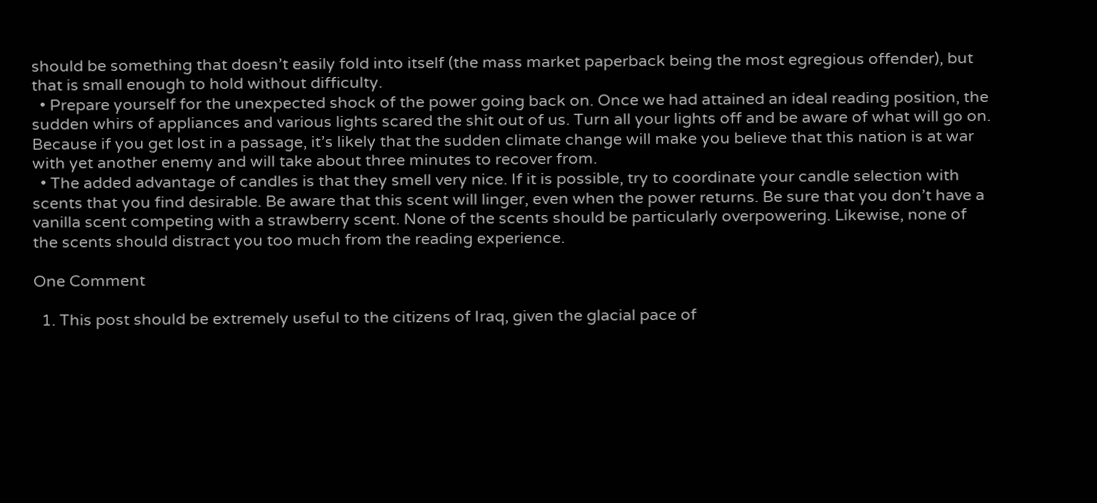should be something that doesn’t easily fold into itself (the mass market paperback being the most egregious offender), but that is small enough to hold without difficulty.
  • Prepare yourself for the unexpected shock of the power going back on. Once we had attained an ideal reading position, the sudden whirs of appliances and various lights scared the shit out of us. Turn all your lights off and be aware of what will go on. Because if you get lost in a passage, it’s likely that the sudden climate change will make you believe that this nation is at war with yet another enemy and will take about three minutes to recover from.
  • The added advantage of candles is that they smell very nice. If it is possible, try to coordinate your candle selection with scents that you find desirable. Be aware that this scent will linger, even when the power returns. Be sure that you don’t have a vanilla scent competing with a strawberry scent. None of the scents should be particularly overpowering. Likewise, none of the scents should distract you too much from the reading experience.

One Comment

  1. This post should be extremely useful to the citizens of Iraq, given the glacial pace of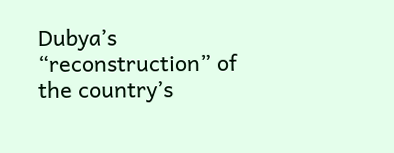Dubya’s “reconstruction” of the country’s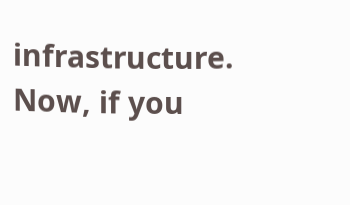infrastructure. Now, if you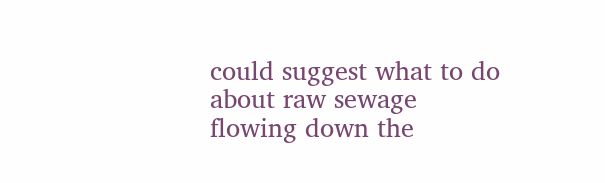could suggest what to do about raw sewage flowing down the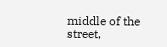middle of the street,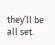they’ll be all set.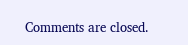Comments are closed.